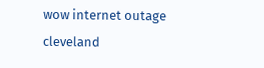wow internet outage cleveland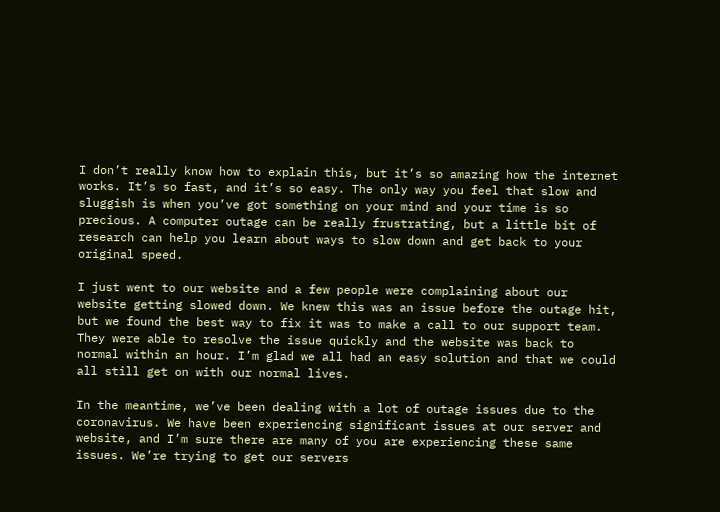I don’t really know how to explain this, but it’s so amazing how the internet works. It’s so fast, and it’s so easy. The only way you feel that slow and sluggish is when you’ve got something on your mind and your time is so precious. A computer outage can be really frustrating, but a little bit of research can help you learn about ways to slow down and get back to your original speed.

I just went to our website and a few people were complaining about our website getting slowed down. We knew this was an issue before the outage hit, but we found the best way to fix it was to make a call to our support team. They were able to resolve the issue quickly and the website was back to normal within an hour. I’m glad we all had an easy solution and that we could all still get on with our normal lives.

In the meantime, we’ve been dealing with a lot of outage issues due to the coronavirus. We have been experiencing significant issues at our server and website, and I’m sure there are many of you are experiencing these same issues. We’re trying to get our servers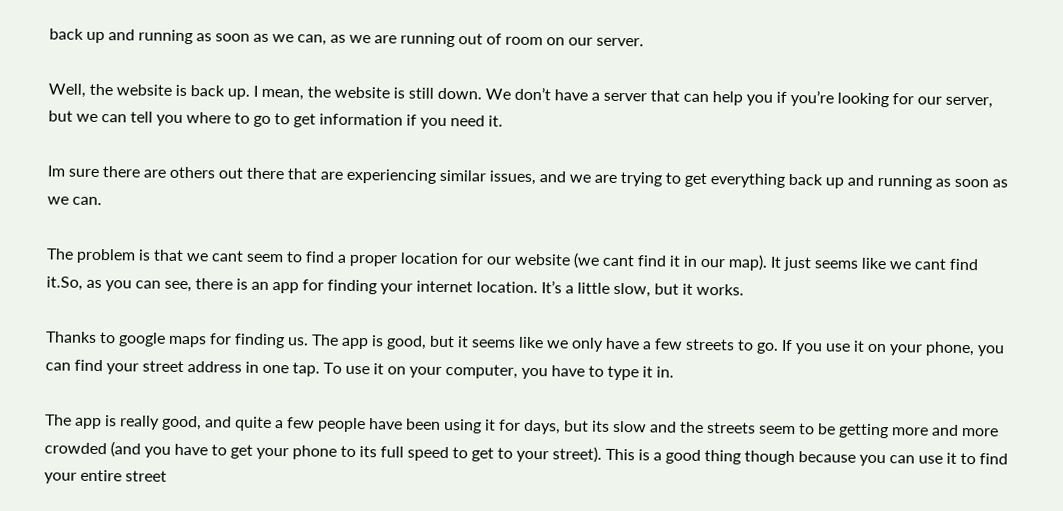back up and running as soon as we can, as we are running out of room on our server.

Well, the website is back up. I mean, the website is still down. We don’t have a server that can help you if you’re looking for our server, but we can tell you where to go to get information if you need it.

Im sure there are others out there that are experiencing similar issues, and we are trying to get everything back up and running as soon as we can.

The problem is that we cant seem to find a proper location for our website (we cant find it in our map). It just seems like we cant find it.So, as you can see, there is an app for finding your internet location. It’s a little slow, but it works.

Thanks to google maps for finding us. The app is good, but it seems like we only have a few streets to go. If you use it on your phone, you can find your street address in one tap. To use it on your computer, you have to type it in.

The app is really good, and quite a few people have been using it for days, but its slow and the streets seem to be getting more and more crowded (and you have to get your phone to its full speed to get to your street). This is a good thing though because you can use it to find your entire street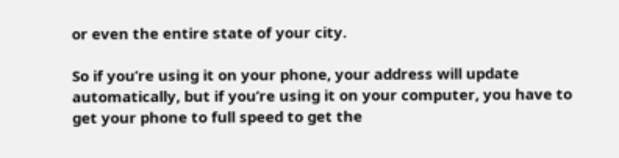or even the entire state of your city.

So if you’re using it on your phone, your address will update automatically, but if you’re using it on your computer, you have to get your phone to full speed to get the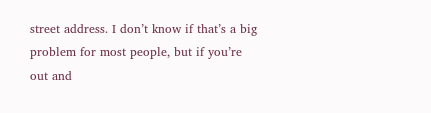street address. I don’t know if that’s a big problem for most people, but if you’re out and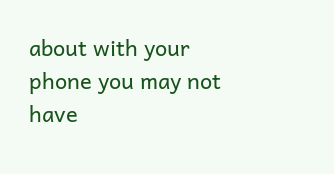about with your phone you may not have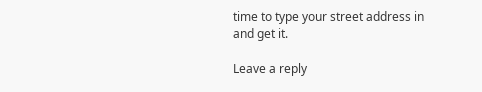time to type your street address in and get it.

Leave a reply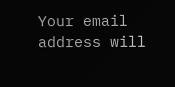Your email address will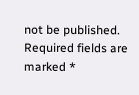not be published. Required fields are marked *